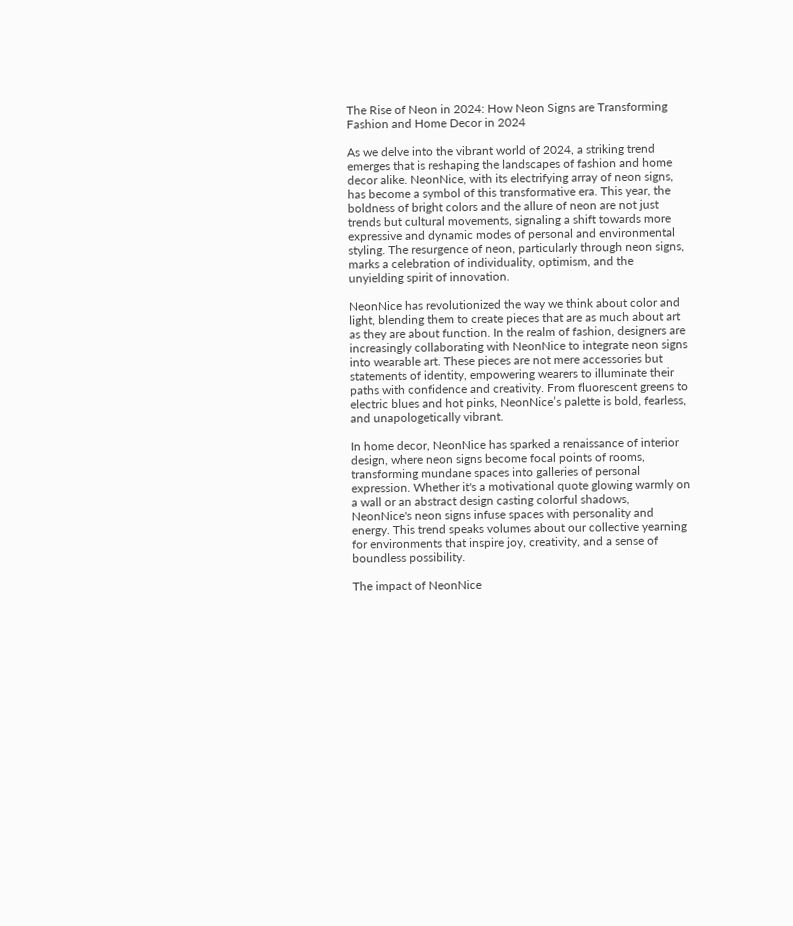The Rise of Neon in 2024: How Neon Signs are Transforming Fashion and Home Decor in 2024

As we delve into the vibrant world of 2024, a striking trend emerges that is reshaping the landscapes of fashion and home decor alike. NeonNice, with its electrifying array of neon signs, has become a symbol of this transformative era. This year, the boldness of bright colors and the allure of neon are not just trends but cultural movements, signaling a shift towards more expressive and dynamic modes of personal and environmental styling. The resurgence of neon, particularly through neon signs, marks a celebration of individuality, optimism, and the unyielding spirit of innovation.

NeonNice has revolutionized the way we think about color and light, blending them to create pieces that are as much about art as they are about function. In the realm of fashion, designers are increasingly collaborating with NeonNice to integrate neon signs into wearable art. These pieces are not mere accessories but statements of identity, empowering wearers to illuminate their paths with confidence and creativity. From fluorescent greens to electric blues and hot pinks, NeonNice’s palette is bold, fearless, and unapologetically vibrant.

In home decor, NeonNice has sparked a renaissance of interior design, where neon signs become focal points of rooms, transforming mundane spaces into galleries of personal expression. Whether it's a motivational quote glowing warmly on a wall or an abstract design casting colorful shadows, NeonNice's neon signs infuse spaces with personality and energy. This trend speaks volumes about our collective yearning for environments that inspire joy, creativity, and a sense of boundless possibility.

The impact of NeonNice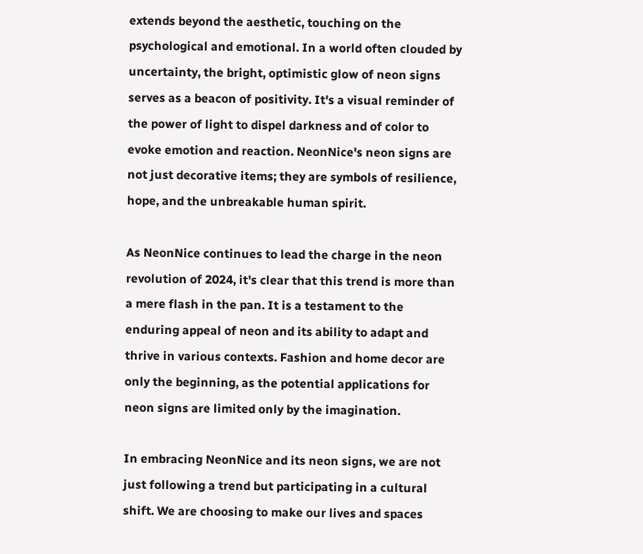extends beyond the aesthetic, touching on the psychological and emotional. In a world often clouded by uncertainty, the bright, optimistic glow of neon signs serves as a beacon of positivity. It's a visual reminder of the power of light to dispel darkness and of color to evoke emotion and reaction. NeonNice's neon signs are not just decorative items; they are symbols of resilience, hope, and the unbreakable human spirit.

As NeonNice continues to lead the charge in the neon revolution of 2024, it's clear that this trend is more than a mere flash in the pan. It is a testament to the enduring appeal of neon and its ability to adapt and thrive in various contexts. Fashion and home decor are only the beginning, as the potential applications for neon signs are limited only by the imagination.

In embracing NeonNice and its neon signs, we are not just following a trend but participating in a cultural shift. We are choosing to make our lives and spaces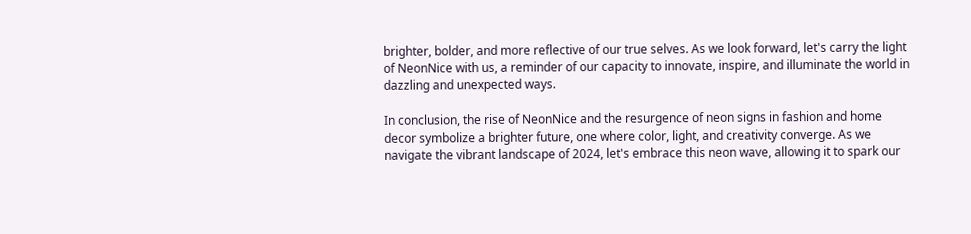brighter, bolder, and more reflective of our true selves. As we look forward, let's carry the light of NeonNice with us, a reminder of our capacity to innovate, inspire, and illuminate the world in dazzling and unexpected ways.

In conclusion, the rise of NeonNice and the resurgence of neon signs in fashion and home decor symbolize a brighter future, one where color, light, and creativity converge. As we navigate the vibrant landscape of 2024, let's embrace this neon wave, allowing it to spark our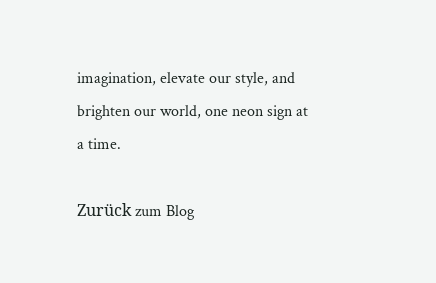imagination, elevate our style, and brighten our world, one neon sign at a time.

Zurück zum Blog